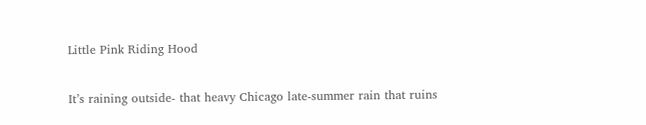Little Pink Riding Hood

It’s raining outside- that heavy Chicago late-summer rain that ruins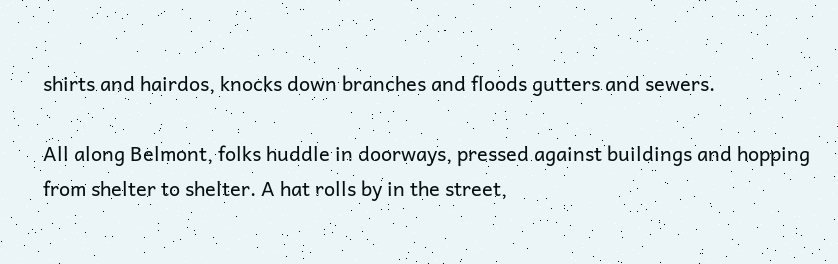shirts and hairdos, knocks down branches and floods gutters and sewers.

All along Belmont, folks huddle in doorways, pressed against buildings and hopping from shelter to shelter. A hat rolls by in the street,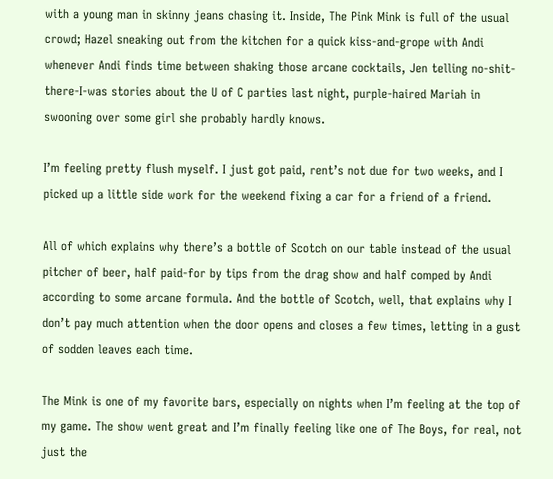with a young man in skinny jeans chasing it. Inside, The Pink Mink is full of the usual crowd; Hazel sneaking out from the kitchen for a quick kiss-and-grope with Andi whenever Andi finds time between shaking those arcane cocktails, Jen telling no-shit-there-I-was stories about the U of C parties last night, purple-haired Mariah in swooning over some girl she probably hardly knows.

I’m feeling pretty flush myself. I just got paid, rent’s not due for two weeks, and I picked up a little side work for the weekend fixing a car for a friend of a friend.

All of which explains why there’s a bottle of Scotch on our table instead of the usual pitcher of beer, half paid-for by tips from the drag show and half comped by Andi according to some arcane formula. And the bottle of Scotch, well, that explains why I don’t pay much attention when the door opens and closes a few times, letting in a gust of sodden leaves each time.

The Mink is one of my favorite bars, especially on nights when I’m feeling at the top of my game. The show went great and I’m finally feeling like one of The Boys, for real, not just the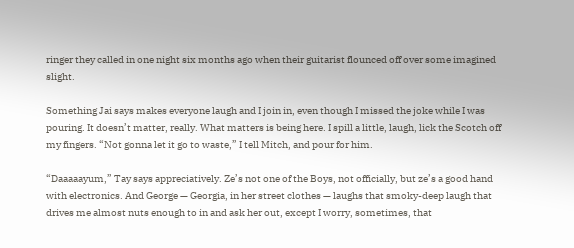ringer they called in one night six months ago when their guitarist flounced off over some imagined slight.

Something Jai says makes everyone laugh and I join in, even though I missed the joke while I was pouring. It doesn’t matter, really. What matters is being here. I spill a little, laugh, lick the Scotch off my fingers. “Not gonna let it go to waste,” I tell Mitch, and pour for him.

“Daaaaayum,” Tay says appreciatively. Ze’s not one of the Boys, not officially, but ze’s a good hand with electronics. And George — Georgia, in her street clothes — laughs that smoky-deep laugh that drives me almost nuts enough to in and ask her out, except I worry, sometimes, that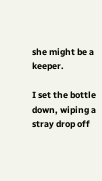she might be a keeper.

I set the bottle down, wiping a stray drop off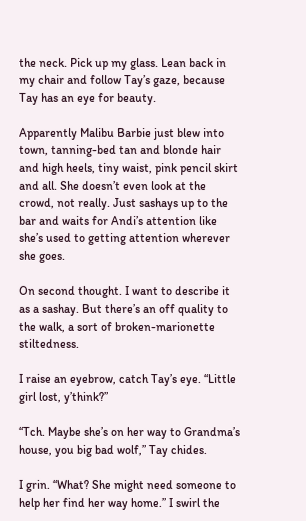the neck. Pick up my glass. Lean back in my chair and follow Tay’s gaze, because Tay has an eye for beauty.

Apparently Malibu Barbie just blew into town, tanning-bed tan and blonde hair and high heels, tiny waist, pink pencil skirt and all. She doesn’t even look at the crowd, not really. Just sashays up to the bar and waits for Andi’s attention like she’s used to getting attention wherever she goes.

On second thought. I want to describe it as a sashay. But there’s an off quality to the walk, a sort of broken-marionette stiltedness.

I raise an eyebrow, catch Tay’s eye. “Little girl lost, y’think?”

“Tch. Maybe she’s on her way to Grandma’s house, you big bad wolf,” Tay chides.

I grin. “What? She might need someone to help her find her way home.” I swirl the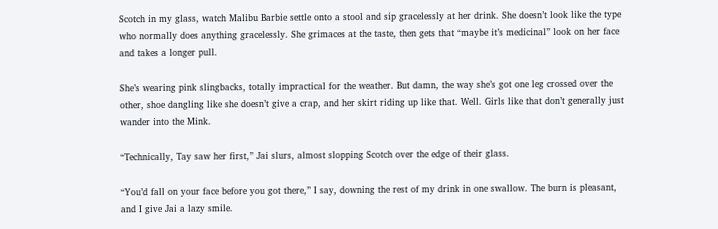Scotch in my glass, watch Malibu Barbie settle onto a stool and sip gracelessly at her drink. She doesn’t look like the type who normally does anything gracelessly. She grimaces at the taste, then gets that “maybe it’s medicinal” look on her face and takes a longer pull.

She’s wearing pink slingbacks, totally impractical for the weather. But damn, the way she’s got one leg crossed over the other, shoe dangling like she doesn’t give a crap, and her skirt riding up like that. Well. Girls like that don’t generally just wander into the Mink.

“Technically, Tay saw her first,” Jai slurs, almost slopping Scotch over the edge of their glass.

“You’d fall on your face before you got there,” I say, downing the rest of my drink in one swallow. The burn is pleasant, and I give Jai a lazy smile.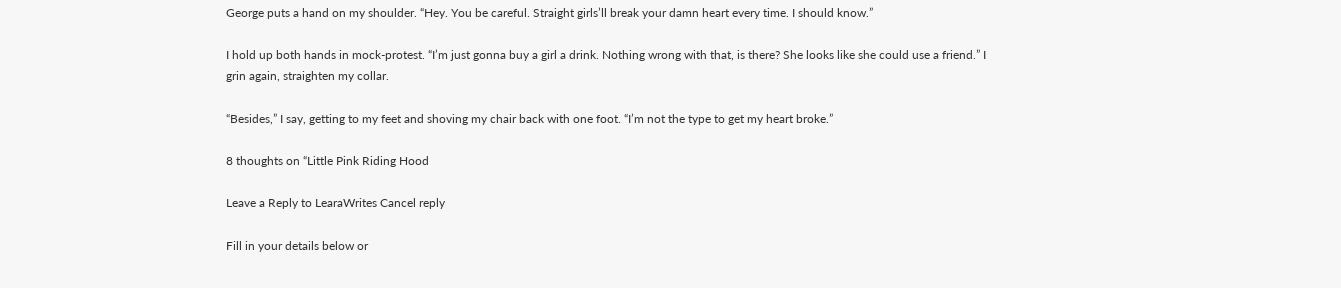George puts a hand on my shoulder. “Hey. You be careful. Straight girls’ll break your damn heart every time. I should know.”

I hold up both hands in mock-protest. “I’m just gonna buy a girl a drink. Nothing wrong with that, is there? She looks like she could use a friend.” I grin again, straighten my collar.

“Besides,” I say, getting to my feet and shoving my chair back with one foot. “I’m not the type to get my heart broke.”

8 thoughts on “Little Pink Riding Hood

Leave a Reply to LearaWrites Cancel reply

Fill in your details below or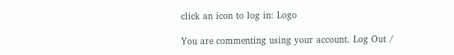click an icon to log in: Logo

You are commenting using your account. Log Out /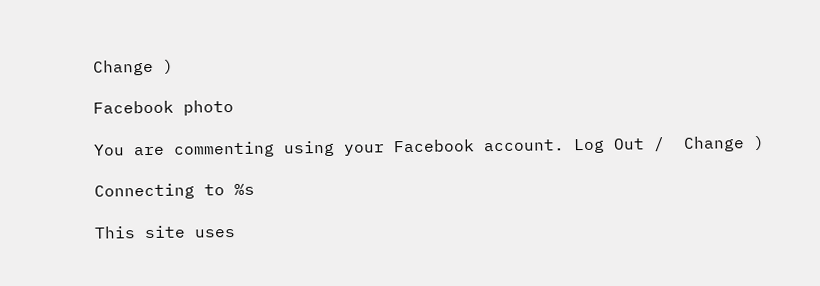Change )

Facebook photo

You are commenting using your Facebook account. Log Out /  Change )

Connecting to %s

This site uses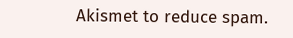Akismet to reduce spam.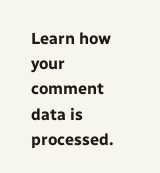Learn how your comment data is processed.